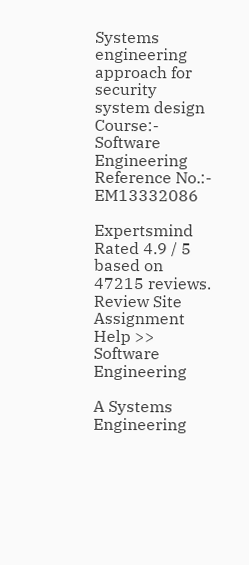Systems engineering approach for security system design
Course:- Software Engineering
Reference No.:- EM13332086

Expertsmind Rated 4.9 / 5 based on 47215 reviews.
Review Site
Assignment Help >> Software Engineering

A Systems Engineering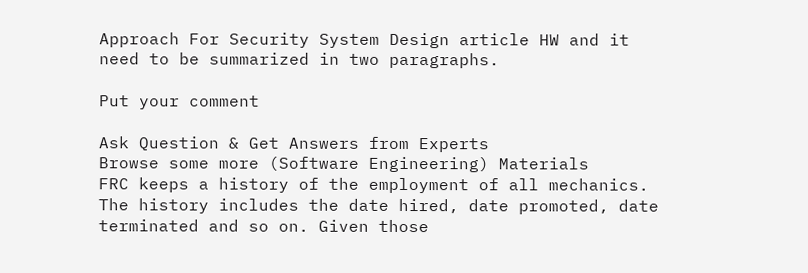Approach For Security System Design article HW and it need to be summarized in two paragraphs.

Put your comment

Ask Question & Get Answers from Experts
Browse some more (Software Engineering) Materials
FRC keeps a history of the employment of all mechanics. The history includes the date hired, date promoted, date terminated and so on. Given those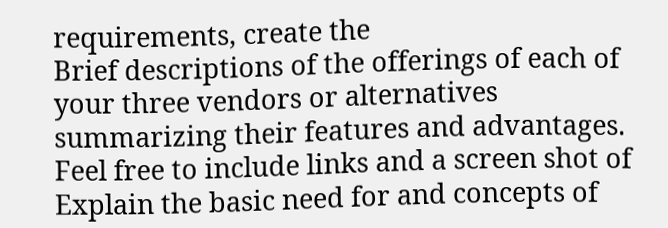requirements, create the
Brief descriptions of the offerings of each of your three vendors or alternatives summarizing their features and advantages. Feel free to include links and a screen shot of
Explain the basic need for and concepts of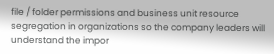file / folder permissions and business unit resource segregation in organizations so the company leaders will understand the impor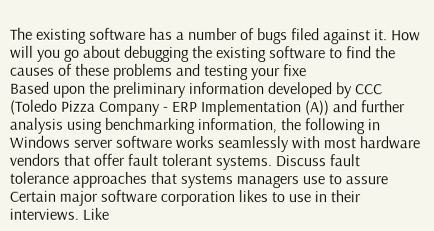The existing software has a number of bugs filed against it. How will you go about debugging the existing software to find the causes of these problems and testing your fixe
Based upon the preliminary information developed by CCC (Toledo Pizza Company - ERP Implementation (A)) and further analysis using benchmarking information, the following in
Windows server software works seamlessly with most hardware vendors that offer fault tolerant systems. Discuss fault tolerance approaches that systems managers use to assure
Certain major software corporation likes to use in their interviews. Like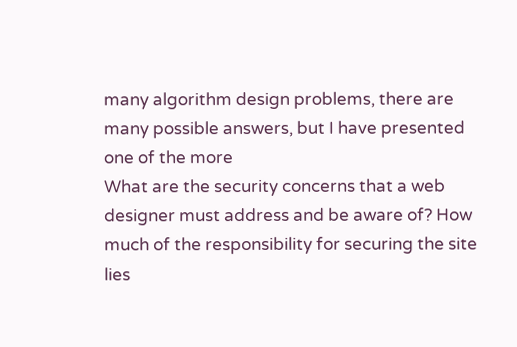many algorithm design problems, there are many possible answers, but I have presented one of the more
What are the security concerns that a web designer must address and be aware of? How much of the responsibility for securing the site lies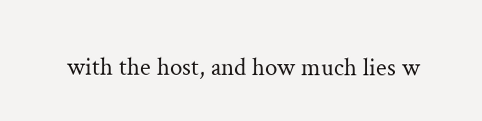with the host, and how much lies w